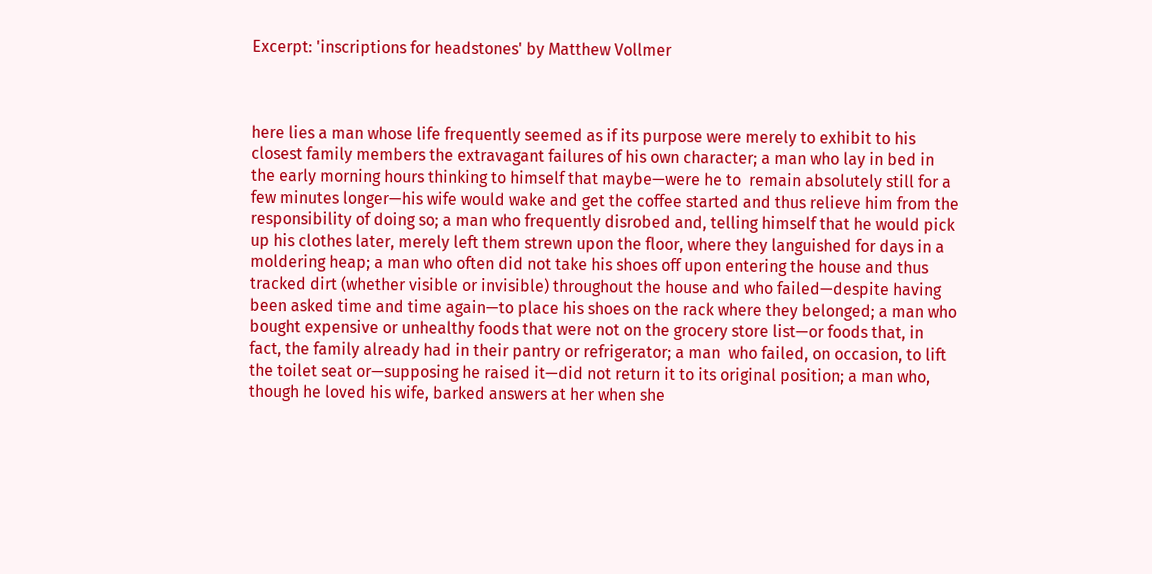Excerpt: 'inscriptions for headstones' by Matthew Vollmer



here lies a man whose life frequently seemed as if its purpose were merely to exhibit to his closest family members the extravagant failures of his own character; a man who lay in bed in the early morning hours thinking to himself that maybe—were he to  remain absolutely still for a few minutes longer—his wife would wake and get the coffee started and thus relieve him from the responsibility of doing so; a man who frequently disrobed and, telling himself that he would pick up his clothes later, merely left them strewn upon the floor, where they languished for days in a moldering heap; a man who often did not take his shoes off upon entering the house and thus tracked dirt (whether visible or invisible) throughout the house and who failed—despite having been asked time and time again—to place his shoes on the rack where they belonged; a man who bought expensive or unhealthy foods that were not on the grocery store list—or foods that, in fact, the family already had in their pantry or refrigerator; a man  who failed, on occasion, to lift the toilet seat or—supposing he raised it—did not return it to its original position; a man who, though he loved his wife, barked answers at her when she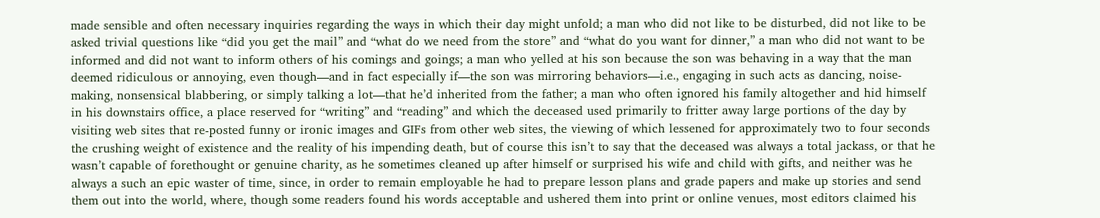made sensible and often necessary inquiries regarding the ways in which their day might unfold; a man who did not like to be disturbed, did not like to be asked trivial questions like “did you get the mail” and “what do we need from the store” and “what do you want for dinner,” a man who did not want to be informed and did not want to inform others of his comings and goings; a man who yelled at his son because the son was behaving in a way that the man deemed ridiculous or annoying, even though—and in fact especially if—the son was mirroring behaviors—i.e., engaging in such acts as dancing, noise-making, nonsensical blabbering, or simply talking a lot—that he’d inherited from the father; a man who often ignored his family altogether and hid himself in his downstairs office, a place reserved for “writing” and “reading” and which the deceased used primarily to fritter away large portions of the day by visiting web sites that re-posted funny or ironic images and GIFs from other web sites, the viewing of which lessened for approximately two to four seconds the crushing weight of existence and the reality of his impending death, but of course this isn’t to say that the deceased was always a total jackass, or that he wasn’t capable of forethought or genuine charity, as he sometimes cleaned up after himself or surprised his wife and child with gifts, and neither was he always a such an epic waster of time, since, in order to remain employable he had to prepare lesson plans and grade papers and make up stories and send them out into the world, where, though some readers found his words acceptable and ushered them into print or online venues, most editors claimed his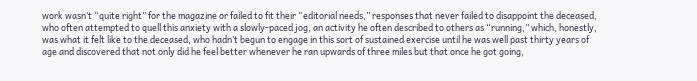work wasn’t “quite right” for the magazine or failed to fit their “editorial needs,” responses that never failed to disappoint the deceased, who often attempted to quell this anxiety with a slowly-paced jog, an activity he often described to others as “running,” which, honestly, was what it felt like to the deceased, who hadn’t begun to engage in this sort of sustained exercise until he was well past thirty years of age and discovered that not only did he feel better whenever he ran upwards of three miles but that once he got going,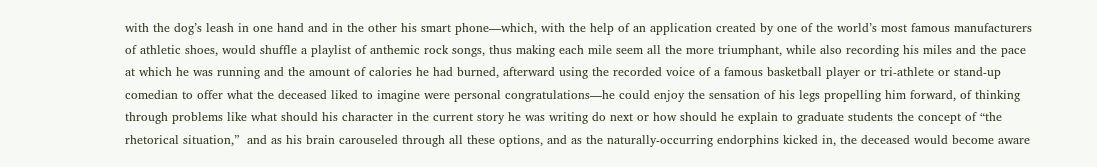with the dog’s leash in one hand and in the other his smart phone—which, with the help of an application created by one of the world’s most famous manufacturers of athletic shoes, would shuffle a playlist of anthemic rock songs, thus making each mile seem all the more triumphant, while also recording his miles and the pace at which he was running and the amount of calories he had burned, afterward using the recorded voice of a famous basketball player or tri-athlete or stand-up comedian to offer what the deceased liked to imagine were personal congratulations—he could enjoy the sensation of his legs propelling him forward, of thinking through problems like what should his character in the current story he was writing do next or how should he explain to graduate students the concept of “the rhetorical situation,”  and as his brain carouseled through all these options, and as the naturally-occurring endorphins kicked in, the deceased would become aware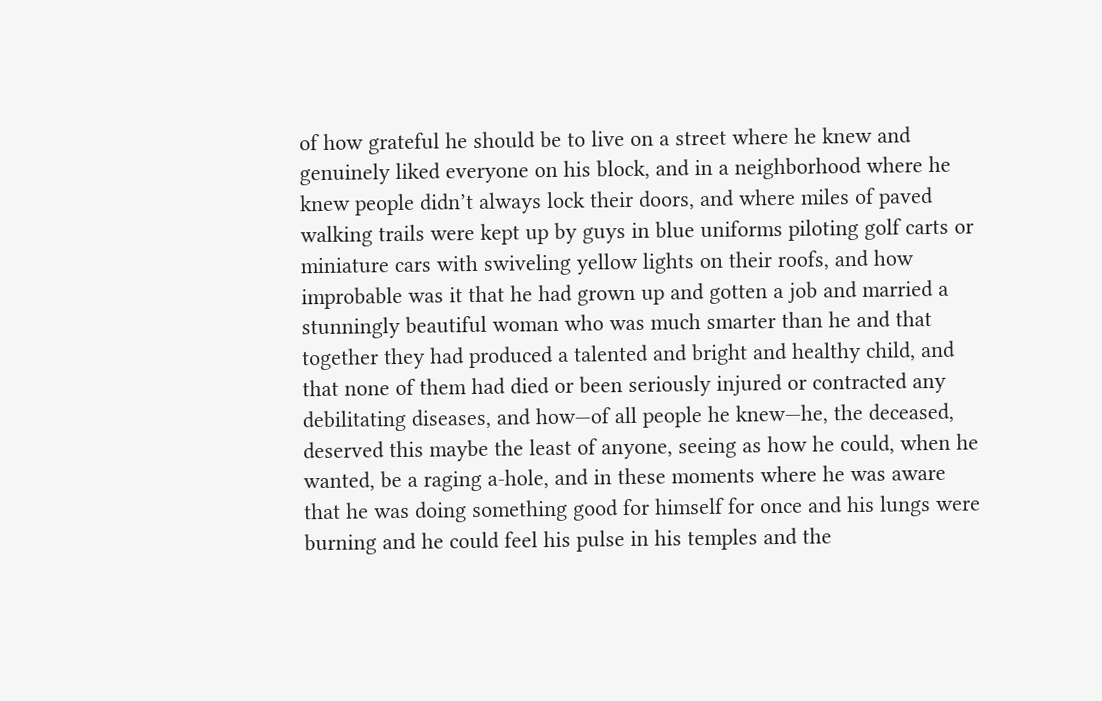of how grateful he should be to live on a street where he knew and genuinely liked everyone on his block, and in a neighborhood where he knew people didn’t always lock their doors, and where miles of paved walking trails were kept up by guys in blue uniforms piloting golf carts or miniature cars with swiveling yellow lights on their roofs, and how improbable was it that he had grown up and gotten a job and married a stunningly beautiful woman who was much smarter than he and that together they had produced a talented and bright and healthy child, and that none of them had died or been seriously injured or contracted any debilitating diseases, and how—of all people he knew—he, the deceased, deserved this maybe the least of anyone, seeing as how he could, when he wanted, be a raging a-hole, and in these moments where he was aware that he was doing something good for himself for once and his lungs were burning and he could feel his pulse in his temples and the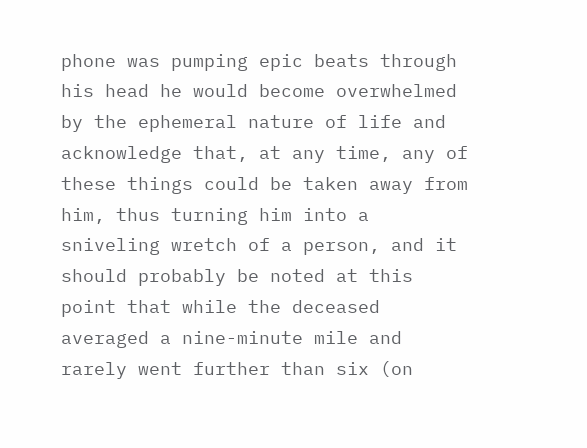phone was pumping epic beats through his head he would become overwhelmed by the ephemeral nature of life and acknowledge that, at any time, any of these things could be taken away from him, thus turning him into a sniveling wretch of a person, and it should probably be noted at this point that while the deceased averaged a nine-minute mile and rarely went further than six (on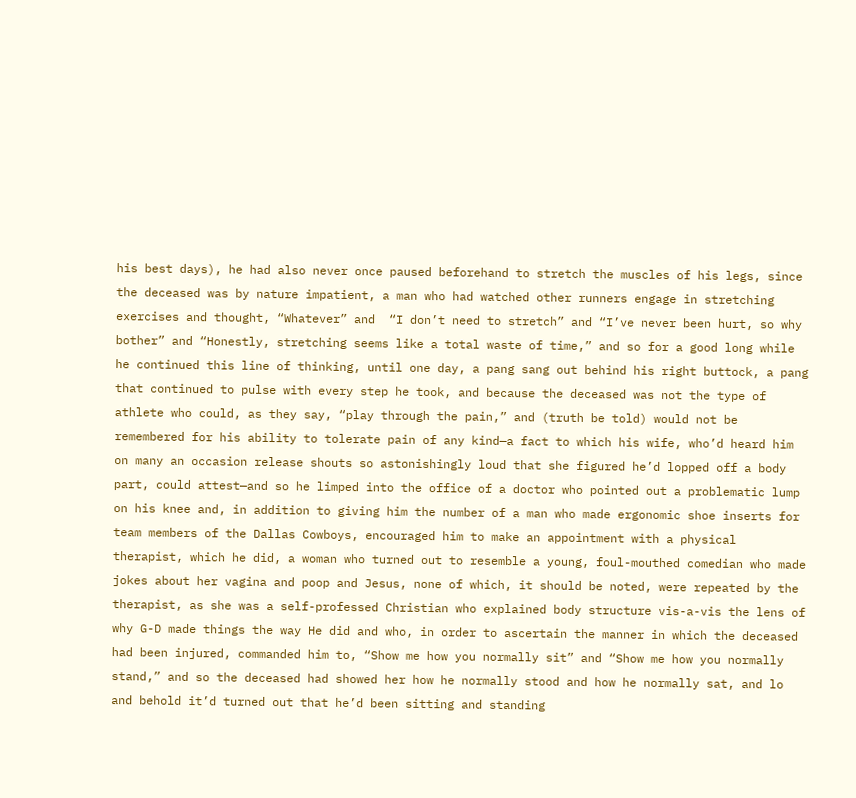his best days), he had also never once paused beforehand to stretch the muscles of his legs, since the deceased was by nature impatient, a man who had watched other runners engage in stretching exercises and thought, “Whatever” and  “I don’t need to stretch” and “I’ve never been hurt, so why bother” and “Honestly, stretching seems like a total waste of time,” and so for a good long while he continued this line of thinking, until one day, a pang sang out behind his right buttock, a pang that continued to pulse with every step he took, and because the deceased was not the type of athlete who could, as they say, “play through the pain,” and (truth be told) would not be remembered for his ability to tolerate pain of any kind—a fact to which his wife, who’d heard him on many an occasion release shouts so astonishingly loud that she figured he’d lopped off a body part, could attest—and so he limped into the office of a doctor who pointed out a problematic lump on his knee and, in addition to giving him the number of a man who made ergonomic shoe inserts for team members of the Dallas Cowboys, encouraged him to make an appointment with a physical therapist, which he did, a woman who turned out to resemble a young, foul-mouthed comedian who made jokes about her vagina and poop and Jesus, none of which, it should be noted, were repeated by the therapist, as she was a self-professed Christian who explained body structure vis-a-vis the lens of why G-D made things the way He did and who, in order to ascertain the manner in which the deceased had been injured, commanded him to, “Show me how you normally sit” and “Show me how you normally stand,” and so the deceased had showed her how he normally stood and how he normally sat, and lo and behold it’d turned out that he’d been sitting and standing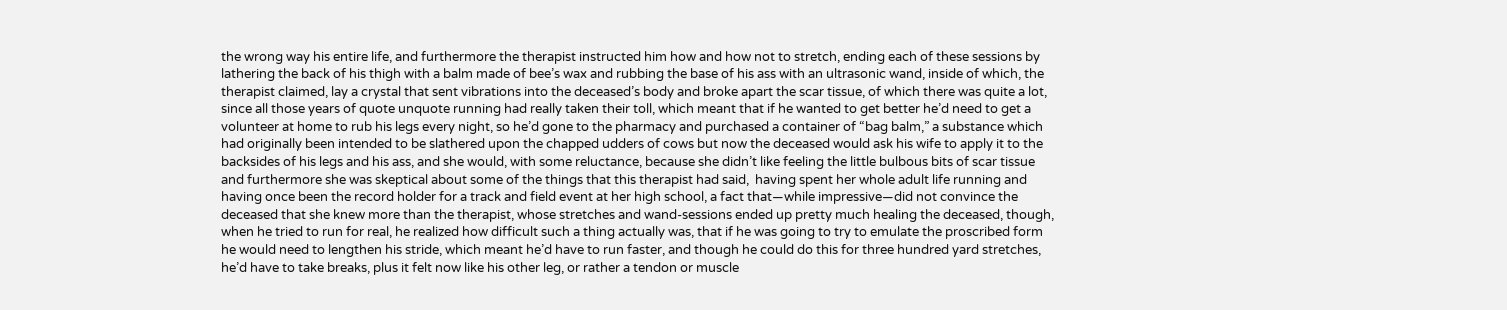the wrong way his entire life, and furthermore the therapist instructed him how and how not to stretch, ending each of these sessions by lathering the back of his thigh with a balm made of bee’s wax and rubbing the base of his ass with an ultrasonic wand, inside of which, the therapist claimed, lay a crystal that sent vibrations into the deceased’s body and broke apart the scar tissue, of which there was quite a lot, since all those years of quote unquote running had really taken their toll, which meant that if he wanted to get better he’d need to get a volunteer at home to rub his legs every night, so he’d gone to the pharmacy and purchased a container of “bag balm,” a substance which had originally been intended to be slathered upon the chapped udders of cows but now the deceased would ask his wife to apply it to the backsides of his legs and his ass, and she would, with some reluctance, because she didn’t like feeling the little bulbous bits of scar tissue and furthermore she was skeptical about some of the things that this therapist had said,  having spent her whole adult life running and having once been the record holder for a track and field event at her high school, a fact that—while impressive—did not convince the deceased that she knew more than the therapist, whose stretches and wand-sessions ended up pretty much healing the deceased, though, when he tried to run for real, he realized how difficult such a thing actually was, that if he was going to try to emulate the proscribed form he would need to lengthen his stride, which meant he’d have to run faster, and though he could do this for three hundred yard stretches, he’d have to take breaks, plus it felt now like his other leg, or rather a tendon or muscle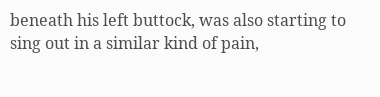beneath his left buttock, was also starting to sing out in a similar kind of pain,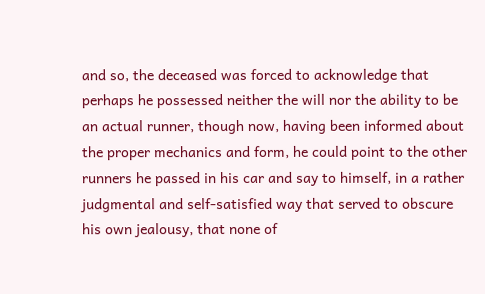and so, the deceased was forced to acknowledge that perhaps he possessed neither the will nor the ability to be an actual runner, though now, having been informed about the proper mechanics and form, he could point to the other runners he passed in his car and say to himself, in a rather judgmental and self-satisfied way that served to obscure his own jealousy, that none of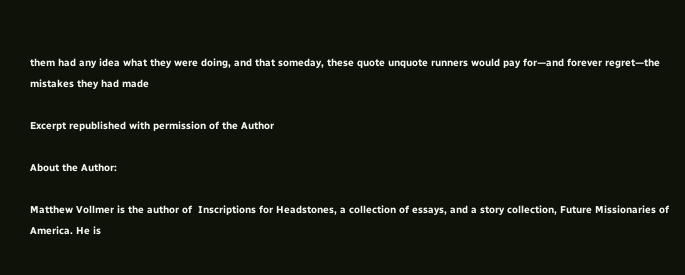them had any idea what they were doing, and that someday, these quote unquote runners would pay for—and forever regret—the mistakes they had made

Excerpt republished with permission of the Author

About the Author:

Matthew Vollmer is the author of  Inscriptions for Headstones, a collection of essays, and a story collection, Future Missionaries of America. He is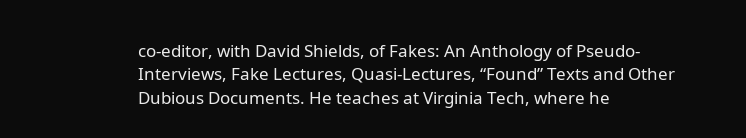co-editor, with David Shields, of Fakes: An Anthology of Pseudo-Interviews, Fake Lectures, Quasi-Lectures, “Found” Texts and Other Dubious Documents. He teaches at Virginia Tech, where he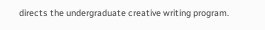directs the undergraduate creative writing program.